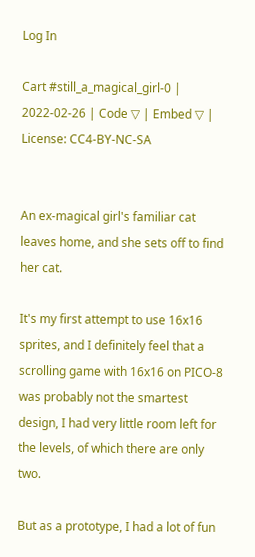Log In

Cart #still_a_magical_girl-0 | 2022-02-26 | Code ▽ | Embed ▽ | License: CC4-BY-NC-SA


An ex-magical girl's familiar cat leaves home, and she sets off to find her cat.

It's my first attempt to use 16x16 sprites, and I definitely feel that a scrolling game with 16x16 on PICO-8 was probably not the smartest design, I had very little room left for the levels, of which there are only two.

But as a prototype, I had a lot of fun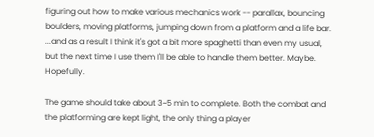figuring out how to make various mechanics work -- parallax, bouncing boulders, moving platforms, jumping down from a platform and a life bar. ...and as a result I think it's got a bit more spaghetti than even my usual, but the next time I use them I'll be able to handle them better. Maybe. Hopefully.

The game should take about 3~5 min to complete. Both the combat and the platforming are kept light, the only thing a player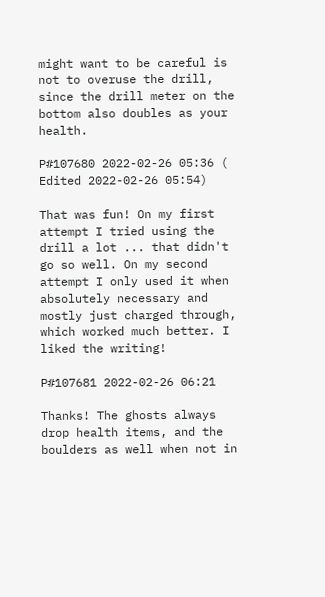might want to be careful is not to overuse the drill, since the drill meter on the bottom also doubles as your health.

P#107680 2022-02-26 05:36 ( Edited 2022-02-26 05:54)

That was fun! On my first attempt I tried using the drill a lot ... that didn't go so well. On my second attempt I only used it when absolutely necessary and mostly just charged through, which worked much better. I liked the writing!

P#107681 2022-02-26 06:21

Thanks! The ghosts always drop health items, and the boulders as well when not in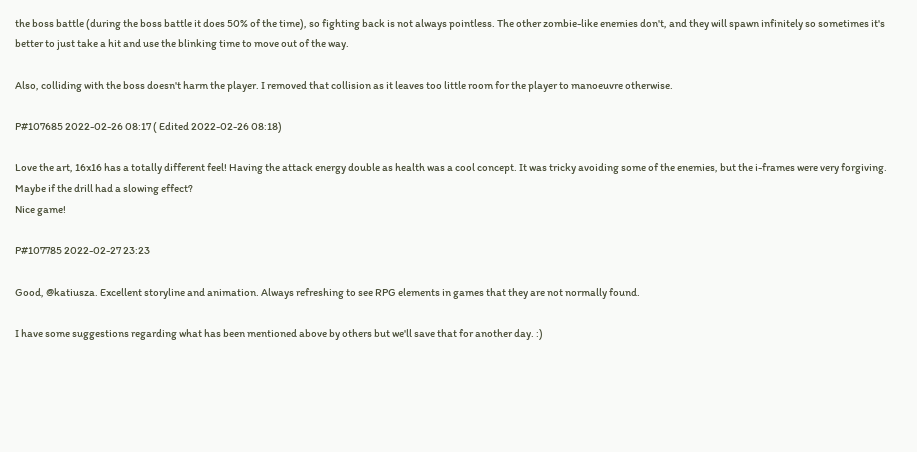the boss battle (during the boss battle it does 50% of the time), so fighting back is not always pointless. The other zombie-like enemies don't, and they will spawn infinitely so sometimes it's better to just take a hit and use the blinking time to move out of the way.

Also, colliding with the boss doesn't harm the player. I removed that collision as it leaves too little room for the player to manoeuvre otherwise.

P#107685 2022-02-26 08:17 ( Edited 2022-02-26 08:18)

Love the art, 16x16 has a totally different feel! Having the attack energy double as health was a cool concept. It was tricky avoiding some of the enemies, but the i-frames were very forgiving. Maybe if the drill had a slowing effect?
Nice game!

P#107785 2022-02-27 23:23

Good, @katiusza. Excellent storyline and animation. Always refreshing to see RPG elements in games that they are not normally found.

I have some suggestions regarding what has been mentioned above by others but we'll save that for another day. :)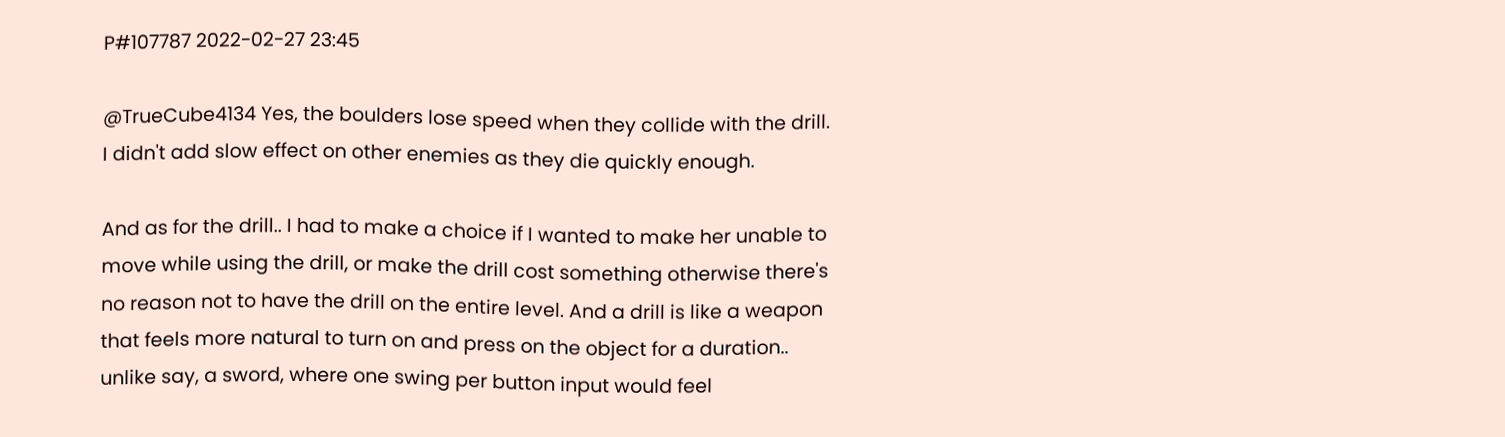P#107787 2022-02-27 23:45

@TrueCube4134 Yes, the boulders lose speed when they collide with the drill. I didn't add slow effect on other enemies as they die quickly enough.

And as for the drill.. I had to make a choice if I wanted to make her unable to move while using the drill, or make the drill cost something otherwise there's no reason not to have the drill on the entire level. And a drill is like a weapon that feels more natural to turn on and press on the object for a duration.. unlike say, a sword, where one swing per button input would feel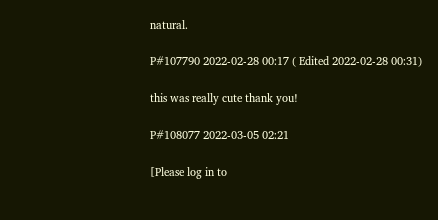natural.

P#107790 2022-02-28 00:17 ( Edited 2022-02-28 00:31)

this was really cute thank you!

P#108077 2022-03-05 02:21

[Please log in to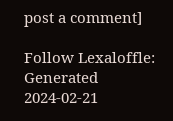post a comment]

Follow Lexaloffle:
Generated 2024-02-21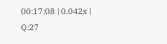00:17:08 | 0.042s | Q:27